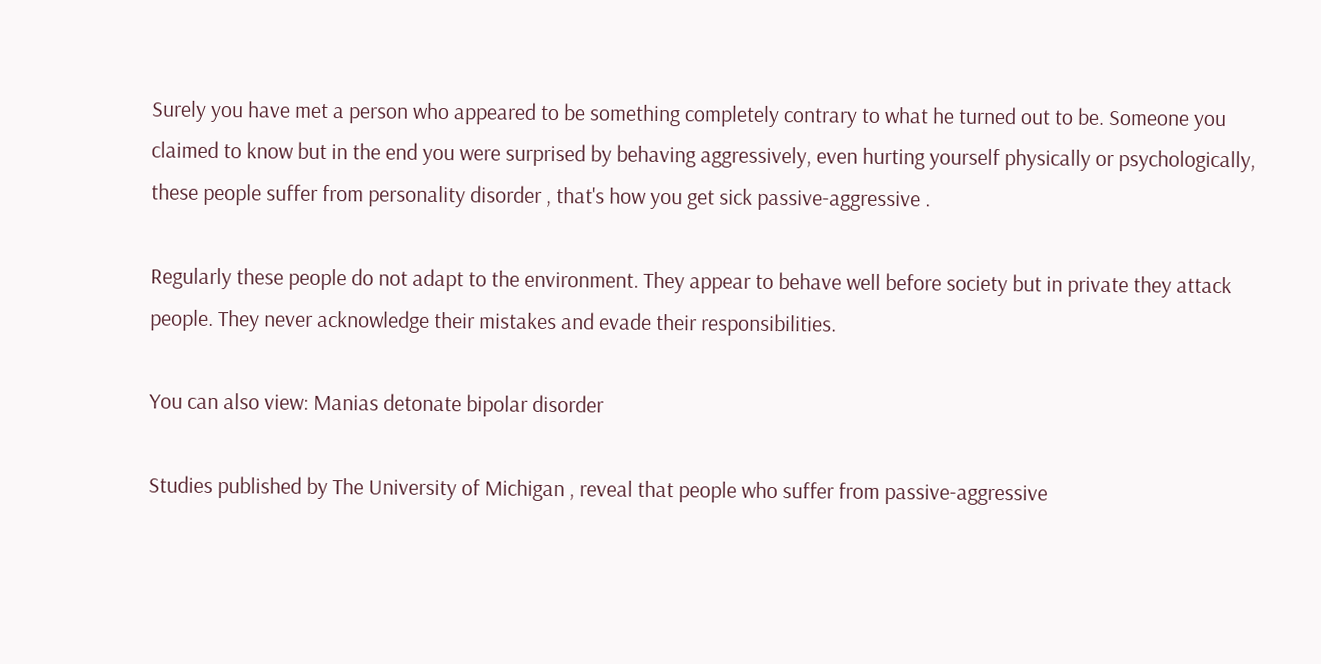Surely you have met a person who appeared to be something completely contrary to what he turned out to be. Someone you claimed to know but in the end you were surprised by behaving aggressively, even hurting yourself physically or psychologically, these people suffer from personality disorder , that's how you get sick passive-aggressive .

Regularly these people do not adapt to the environment. They appear to behave well before society but in private they attack people. They never acknowledge their mistakes and evade their responsibilities.

You can also view: Manias detonate bipolar disorder

Studies published by The University of Michigan , reveal that people who suffer from passive-aggressive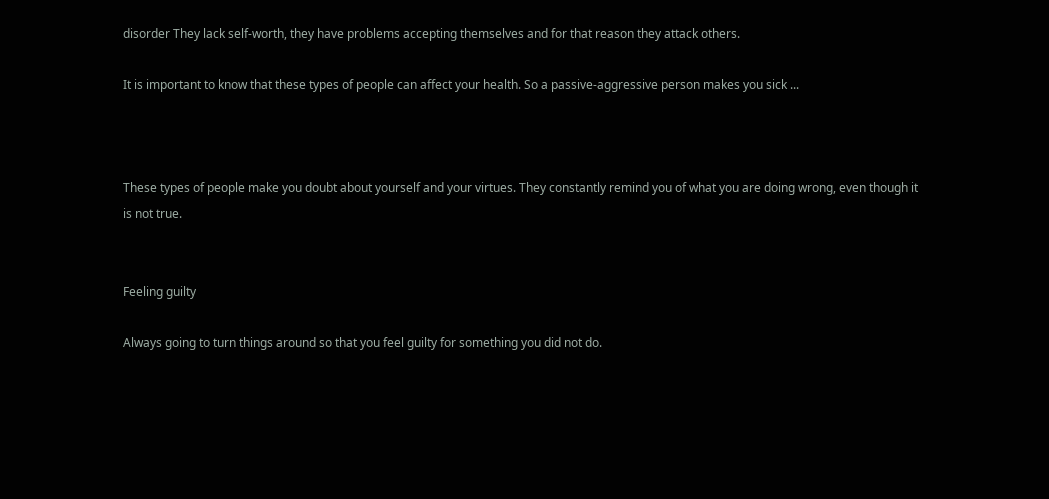disorder They lack self-worth, they have problems accepting themselves and for that reason they attack others.

It is important to know that these types of people can affect your health. So a passive-aggressive person makes you sick ...



These types of people make you doubt about yourself and your virtues. They constantly remind you of what you are doing wrong, even though it is not true.


Feeling guilty

Always going to turn things around so that you feel guilty for something you did not do.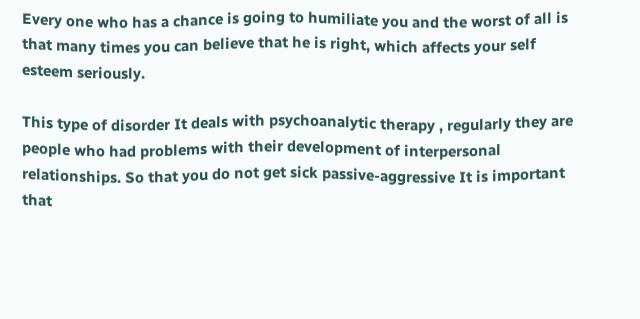Every one who has a chance is going to humiliate you and the worst of all is that many times you can believe that he is right, which affects your self esteem seriously.

This type of disorder It deals with psychoanalytic therapy , regularly they are people who had problems with their development of interpersonal relationships. So that you do not get sick passive-aggressive It is important that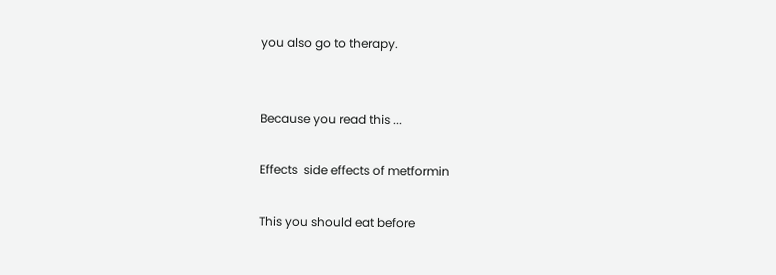you also go to therapy.


Because you read this ...

Effects  side effects of metformin

This you should eat before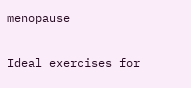menopause

Ideal exercises for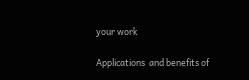your work

Applications  and benefits of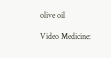olive oil

Video Medicine: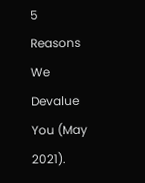5 Reasons We Devalue You (May 2021).